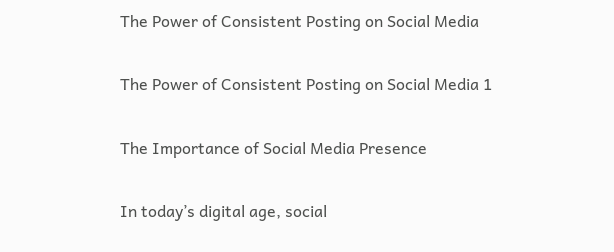The Power of Consistent Posting on Social Media

The Power of Consistent Posting on Social Media 1

The Importance of Social Media Presence

In today’s digital age, social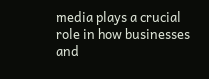media plays a crucial role in how businesses and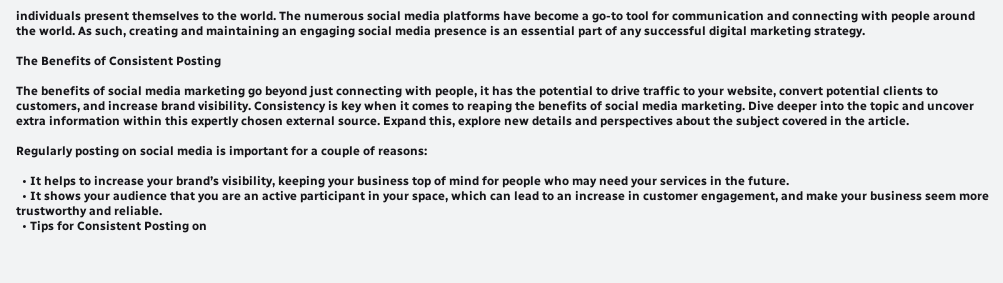individuals present themselves to the world. The numerous social media platforms have become a go-to tool for communication and connecting with people around the world. As such, creating and maintaining an engaging social media presence is an essential part of any successful digital marketing strategy.

The Benefits of Consistent Posting

The benefits of social media marketing go beyond just connecting with people, it has the potential to drive traffic to your website, convert potential clients to customers, and increase brand visibility. Consistency is key when it comes to reaping the benefits of social media marketing. Dive deeper into the topic and uncover extra information within this expertly chosen external source. Expand this, explore new details and perspectives about the subject covered in the article.

Regularly posting on social media is important for a couple of reasons:

  • It helps to increase your brand’s visibility, keeping your business top of mind for people who may need your services in the future.
  • It shows your audience that you are an active participant in your space, which can lead to an increase in customer engagement, and make your business seem more trustworthy and reliable.
  • Tips for Consistent Posting on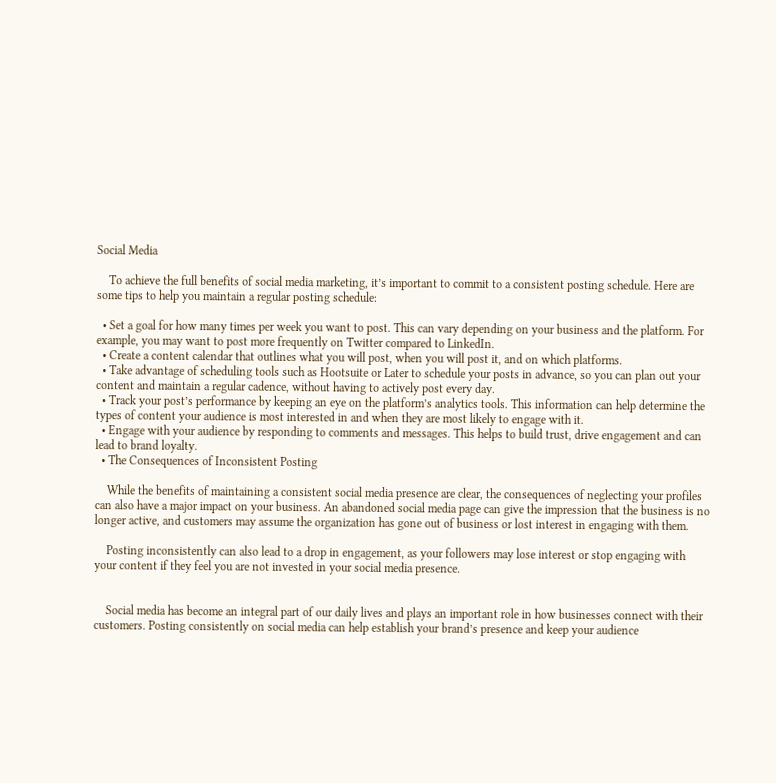Social Media

    To achieve the full benefits of social media marketing, it’s important to commit to a consistent posting schedule. Here are some tips to help you maintain a regular posting schedule:

  • Set a goal for how many times per week you want to post. This can vary depending on your business and the platform. For example, you may want to post more frequently on Twitter compared to LinkedIn.
  • Create a content calendar that outlines what you will post, when you will post it, and on which platforms.
  • Take advantage of scheduling tools such as Hootsuite or Later to schedule your posts in advance, so you can plan out your content and maintain a regular cadence, without having to actively post every day.
  • Track your post’s performance by keeping an eye on the platform’s analytics tools. This information can help determine the types of content your audience is most interested in and when they are most likely to engage with it.
  • Engage with your audience by responding to comments and messages. This helps to build trust, drive engagement and can lead to brand loyalty.
  • The Consequences of Inconsistent Posting

    While the benefits of maintaining a consistent social media presence are clear, the consequences of neglecting your profiles can also have a major impact on your business. An abandoned social media page can give the impression that the business is no longer active, and customers may assume the organization has gone out of business or lost interest in engaging with them.

    Posting inconsistently can also lead to a drop in engagement, as your followers may lose interest or stop engaging with your content if they feel you are not invested in your social media presence.


    Social media has become an integral part of our daily lives and plays an important role in how businesses connect with their customers. Posting consistently on social media can help establish your brand’s presence and keep your audience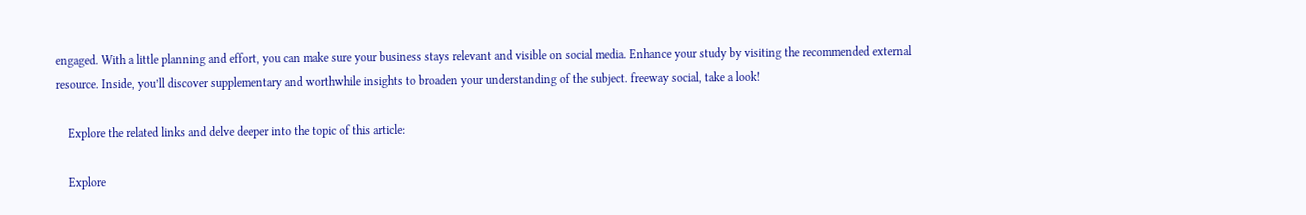engaged. With a little planning and effort, you can make sure your business stays relevant and visible on social media. Enhance your study by visiting the recommended external resource. Inside, you’ll discover supplementary and worthwhile insights to broaden your understanding of the subject. freeway social, take a look!

    Explore the related links and delve deeper into the topic of this article:

    Explore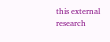this external research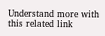Understand more with this related link